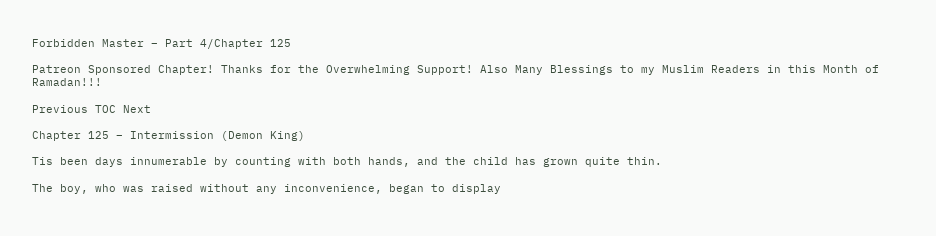Forbidden Master – Part 4/Chapter 125

Patreon Sponsored Chapter! Thanks for the Overwhelming Support! Also Many Blessings to my Muslim Readers in this Month of Ramadan!!!

Previous TOC Next

Chapter 125 – Intermission (Demon King)

Tis been days innumerable by counting with both hands, and the child has grown quite thin.

The boy, who was raised without any inconvenience, began to display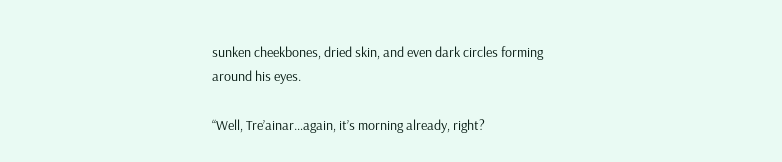sunken cheekbones, dried skin, and even dark circles forming around his eyes.

“Well, Tre’ainar…again, it’s morning already, right?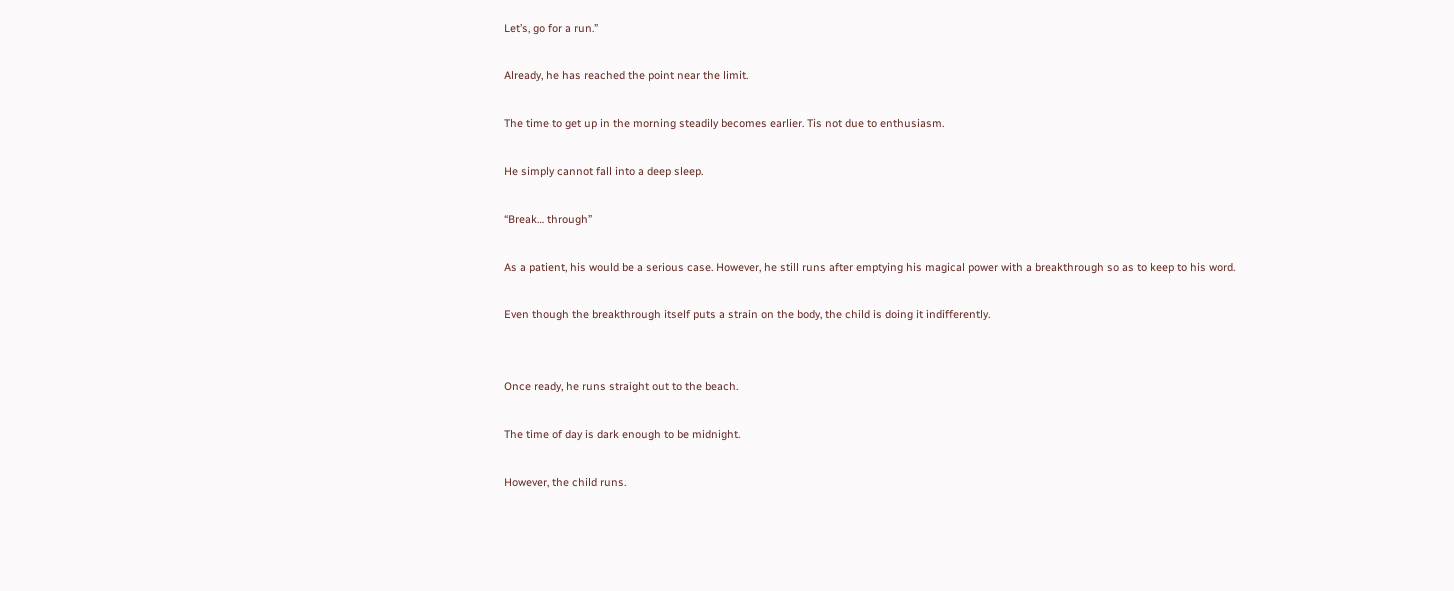Let’s, go for a run.”

Already, he has reached the point near the limit.

The time to get up in the morning steadily becomes earlier. Tis not due to enthusiasm.

He simply cannot fall into a deep sleep.

“Break… through”

As a patient, his would be a serious case. However, he still runs after emptying his magical power with a breakthrough so as to keep to his word.

Even though the breakthrough itself puts a strain on the body, the child is doing it indifferently.


Once ready, he runs straight out to the beach.

The time of day is dark enough to be midnight.

However, the child runs.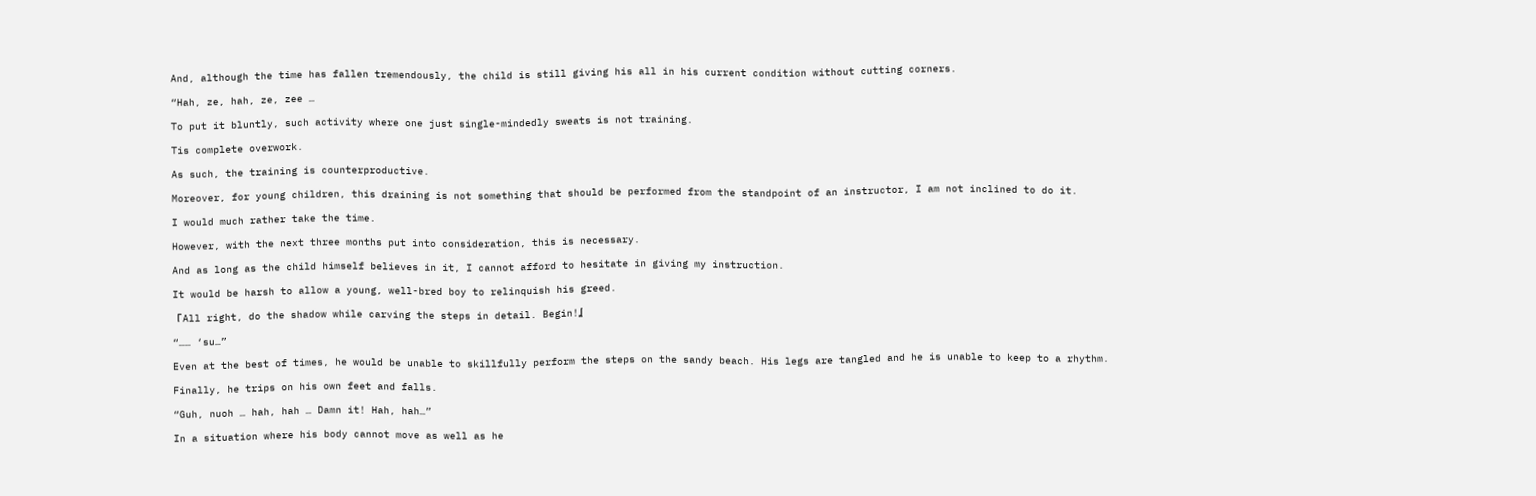And, although the time has fallen tremendously, the child is still giving his all in his current condition without cutting corners.

“Hah, ze, hah, ze, zee …

To put it bluntly, such activity where one just single-mindedly sweats is not training.

Tis complete overwork.

As such, the training is counterproductive.

Moreover, for young children, this draining is not something that should be performed from the standpoint of an instructor, I am not inclined to do it.

I would much rather take the time.

However, with the next three months put into consideration, this is necessary.

And as long as the child himself believes in it, I cannot afford to hesitate in giving my instruction.

It would be harsh to allow a young, well-bred boy to relinquish his greed.

『All right, do the shadow while carving the steps in detail. Begin!』

“…… ‘su…”

Even at the best of times, he would be unable to skillfully perform the steps on the sandy beach. His legs are tangled and he is unable to keep to a rhythm.

Finally, he trips on his own feet and falls.

“Guh, nuoh … hah, hah … Damn it! Hah, hah…”

In a situation where his body cannot move as well as he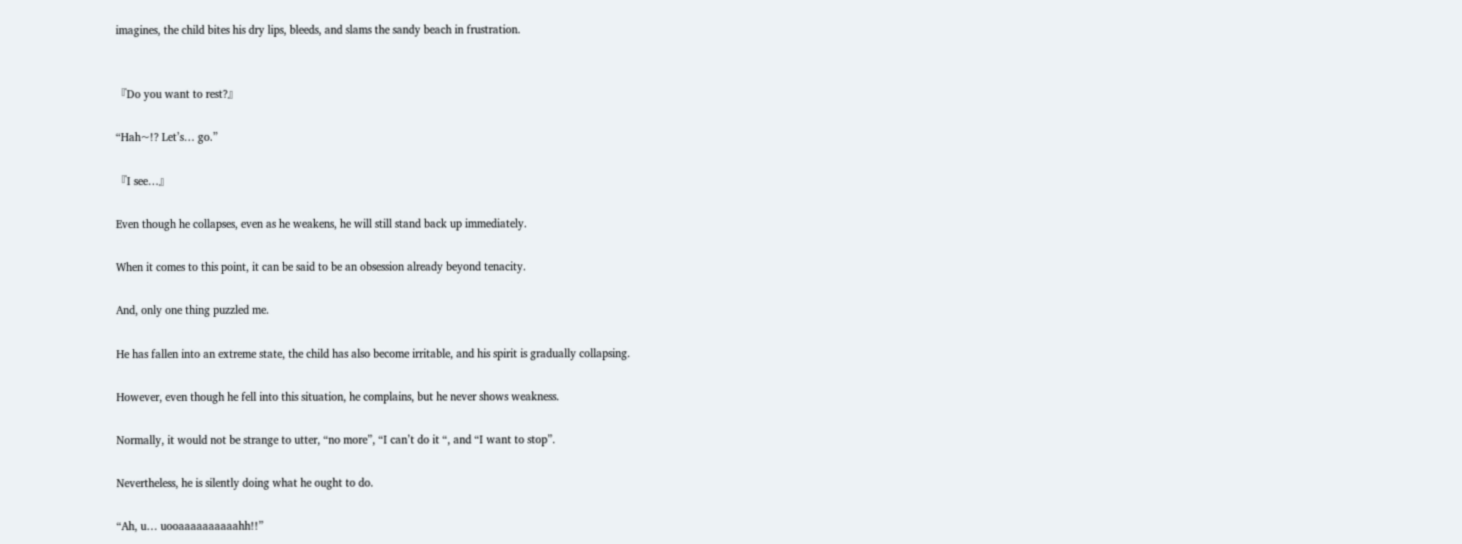imagines, the child bites his dry lips, bleeds, and slams the sandy beach in frustration.


『Do you want to rest?』

“Hah~!? Let’s… go.”

『I see…』

Even though he collapses, even as he weakens, he will still stand back up immediately.

When it comes to this point, it can be said to be an obsession already beyond tenacity.

And, only one thing puzzled me.

He has fallen into an extreme state, the child has also become irritable, and his spirit is gradually collapsing.

However, even though he fell into this situation, he complains, but he never shows weakness.

Normally, it would not be strange to utter, “no more”, “I can’t do it “, and “I want to stop”.

Nevertheless, he is silently doing what he ought to do.

“Ah, u… uooaaaaaaaaaahh!!”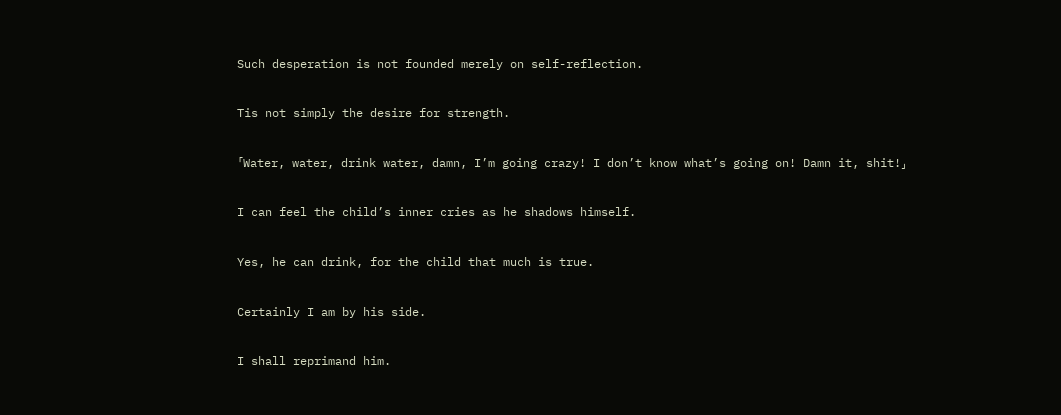Such desperation is not founded merely on self-reflection.

Tis not simply the desire for strength.

「Water, water, drink water, damn, I’m going crazy! I don’t know what’s going on! Damn it, shit!」

I can feel the child’s inner cries as he shadows himself.

Yes, he can drink, for the child that much is true.

Certainly I am by his side.

I shall reprimand him.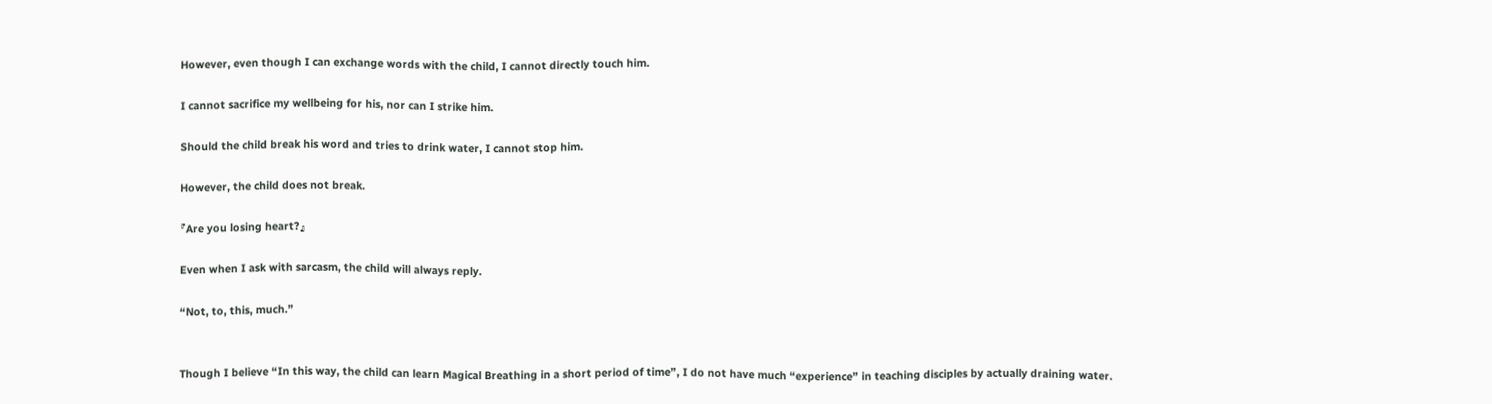However, even though I can exchange words with the child, I cannot directly touch him.

I cannot sacrifice my wellbeing for his, nor can I strike him.

Should the child break his word and tries to drink water, I cannot stop him.

However, the child does not break.

『Are you losing heart?』

Even when I ask with sarcasm, the child will always reply.

“Not, to, this, much.”


Though I believe “In this way, the child can learn Magical Breathing in a short period of time”, I do not have much “experience” in teaching disciples by actually draining water.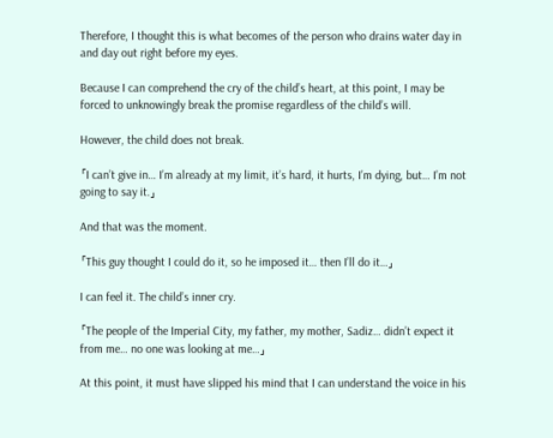Therefore, I thought this is what becomes of the person who drains water day in and day out right before my eyes.

Because I can comprehend the cry of the child’s heart, at this point, I may be forced to unknowingly break the promise regardless of the child’s will.

However, the child does not break.

「I can’t give in… I’m already at my limit, it’s hard, it hurts, I’m dying, but… I’m not going to say it.」

And that was the moment.

「This guy thought I could do it, so he imposed it… then I’ll do it…」

I can feel it. The child’s inner cry.

「The people of the Imperial City, my father, my mother, Sadiz… didn’t expect it from me… no one was looking at me…」

At this point, it must have slipped his mind that I can understand the voice in his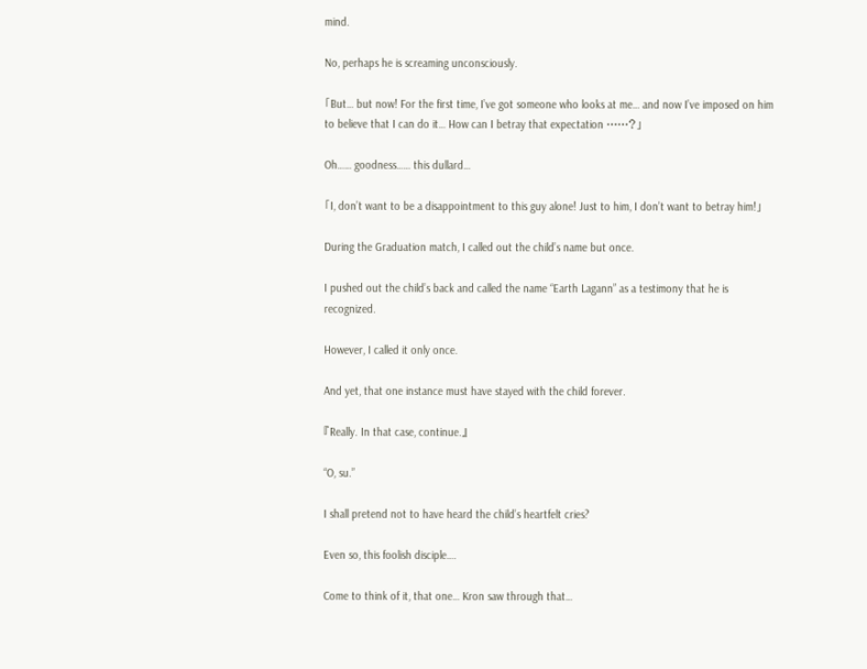mind.

No, perhaps he is screaming unconsciously.

「But… but now! For the first time, I’ve got someone who looks at me… and now I’ve imposed on him to believe that I can do it… How can I betray that expectation ……?」

Oh…… goodness…… this dullard…

「I, don’t want to be a disappointment to this guy alone! Just to him, I don’t want to betray him!」

During the Graduation match, I called out the child’s name but once.

I pushed out the child’s back and called the name “Earth Lagann” as a testimony that he is recognized.

However, I called it only once.

And yet, that one instance must have stayed with the child forever.

『Really. In that case, continue.』

“O, su.”

I shall pretend not to have heard the child’s heartfelt cries?

Even so, this foolish disciple….

Come to think of it, that one… Kron saw through that…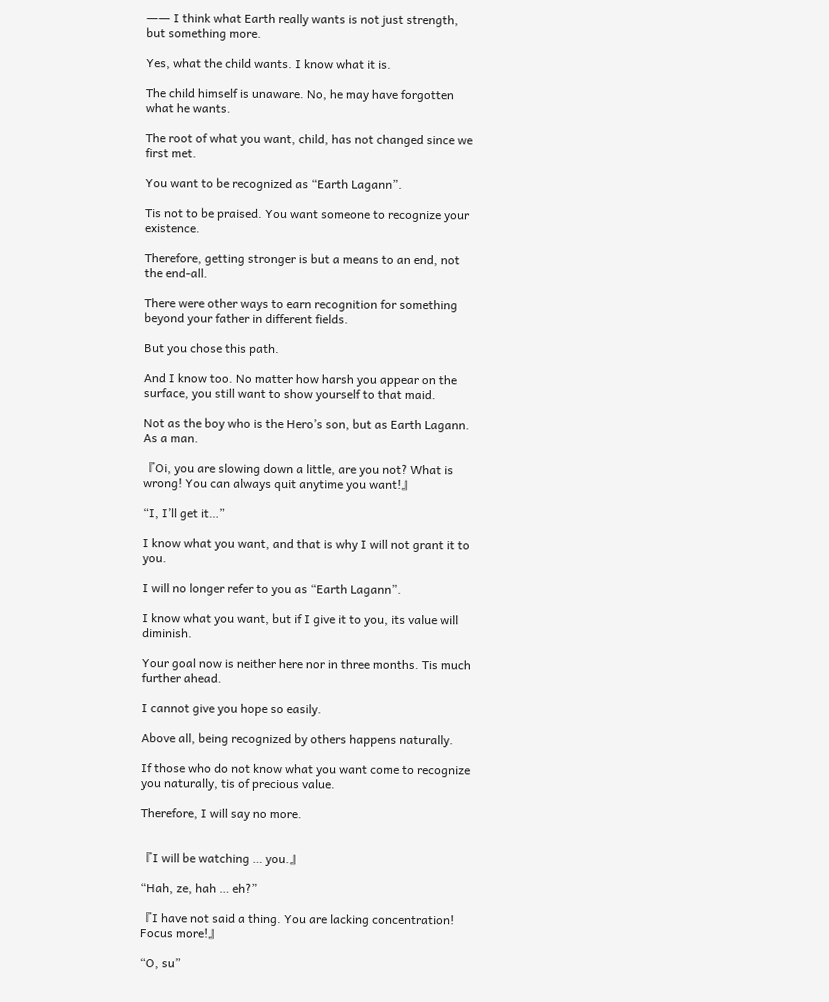―― I think what Earth really wants is not just strength, but something more.

Yes, what the child wants. I know what it is.

The child himself is unaware. No, he may have forgotten what he wants.

The root of what you want, child, has not changed since we first met.

You want to be recognized as “Earth Lagann”.

Tis not to be praised. You want someone to recognize your existence.

Therefore, getting stronger is but a means to an end, not the end-all.

There were other ways to earn recognition for something beyond your father in different fields.

But you chose this path.

And I know too. No matter how harsh you appear on the surface, you still want to show yourself to that maid.

Not as the boy who is the Hero’s son, but as Earth Lagann. As a man.

『Oi, you are slowing down a little, are you not? What is wrong! You can always quit anytime you want!』

“I, I’ll get it…”

I know what you want, and that is why I will not grant it to you.

I will no longer refer to you as “Earth Lagann”.

I know what you want, but if I give it to you, its value will diminish.

Your goal now is neither here nor in three months. Tis much further ahead.

I cannot give you hope so easily.

Above all, being recognized by others happens naturally.

If those who do not know what you want come to recognize you naturally, tis of precious value.

Therefore, I will say no more.


『I will be watching … you.』

“Hah, ze, hah … eh?”

『I have not said a thing. You are lacking concentration! Focus more!』

“O, su”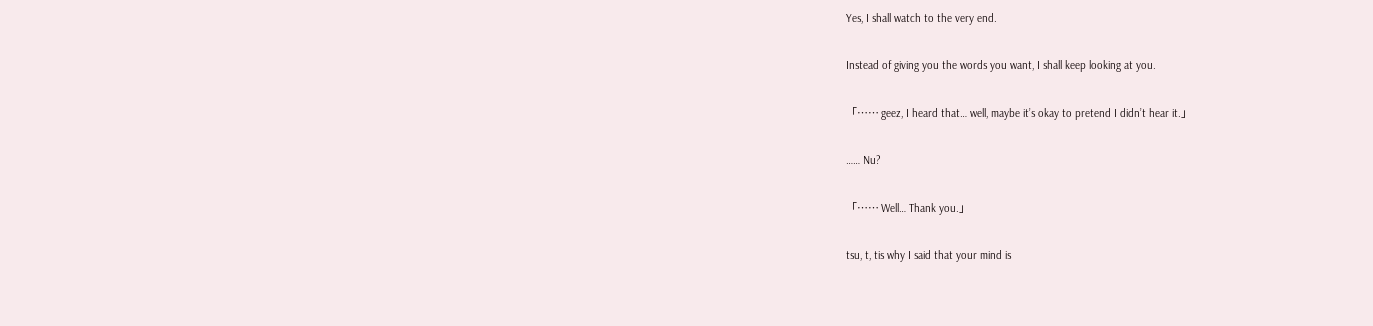Yes, I shall watch to the very end.

Instead of giving you the words you want, I shall keep looking at you.

「…… geez, I heard that… well, maybe it’s okay to pretend I didn’t hear it.」

…… Nu?

「…… Well… Thank you.」

tsu, t, tis why I said that your mind is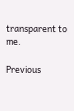transparent to me.

Previous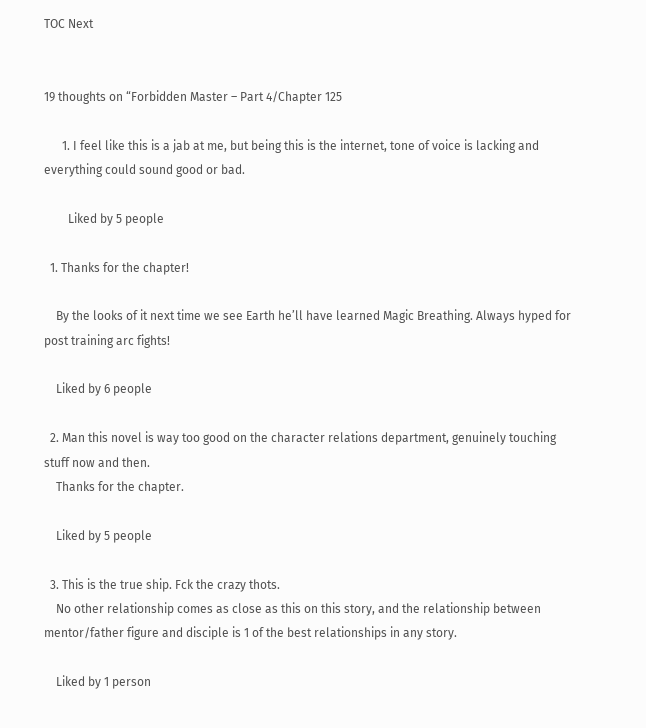TOC Next


19 thoughts on “Forbidden Master – Part 4/Chapter 125

      1. I feel like this is a jab at me, but being this is the internet, tone of voice is lacking and everything could sound good or bad.

        Liked by 5 people

  1. Thanks for the chapter!

    By the looks of it next time we see Earth he’ll have learned Magic Breathing. Always hyped for post training arc fights!

    Liked by 6 people

  2. Man this novel is way too good on the character relations department, genuinely touching stuff now and then.
    Thanks for the chapter.

    Liked by 5 people

  3. This is the true ship. Fck the crazy thots.
    No other relationship comes as close as this on this story, and the relationship between mentor/father figure and disciple is 1 of the best relationships in any story.

    Liked by 1 person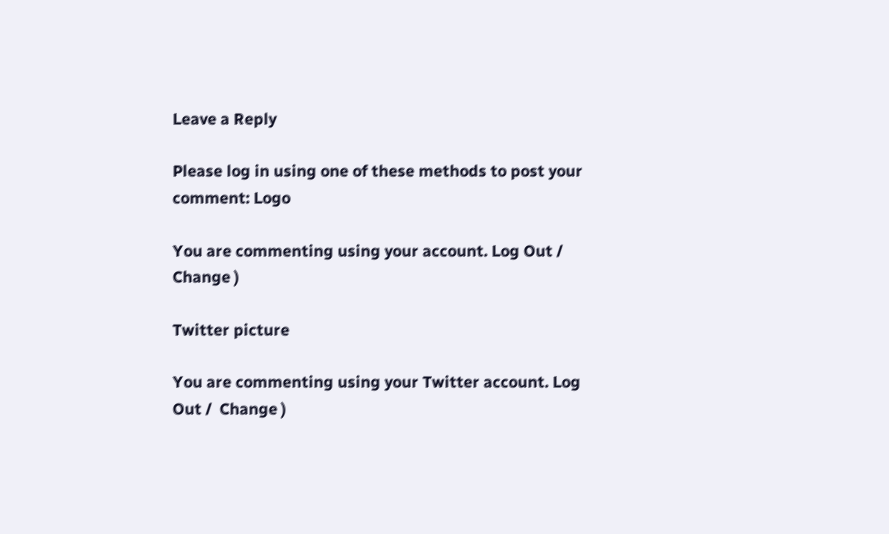Leave a Reply

Please log in using one of these methods to post your comment: Logo

You are commenting using your account. Log Out /  Change )

Twitter picture

You are commenting using your Twitter account. Log Out /  Change )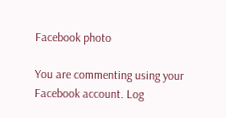Facebook photo

You are commenting using your Facebook account. Log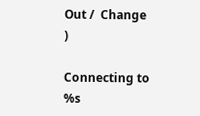Out /  Change )

Connecting to %s